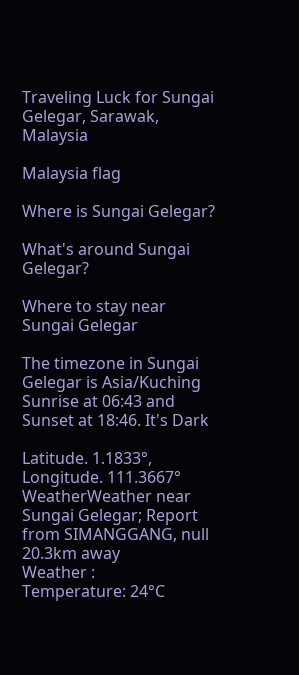Traveling Luck for Sungai Gelegar, Sarawak, Malaysia

Malaysia flag

Where is Sungai Gelegar?

What's around Sungai Gelegar?

Where to stay near Sungai Gelegar

The timezone in Sungai Gelegar is Asia/Kuching
Sunrise at 06:43 and Sunset at 18:46. It's Dark

Latitude. 1.1833°, Longitude. 111.3667°
WeatherWeather near Sungai Gelegar; Report from SIMANGGANG, null 20.3km away
Weather :
Temperature: 24°C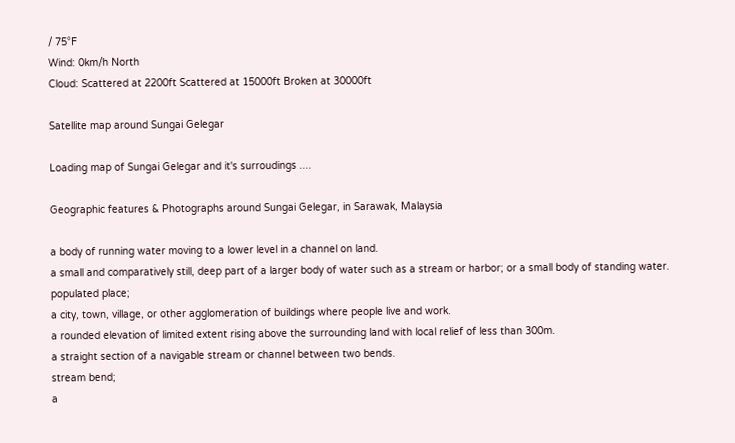/ 75°F
Wind: 0km/h North
Cloud: Scattered at 2200ft Scattered at 15000ft Broken at 30000ft

Satellite map around Sungai Gelegar

Loading map of Sungai Gelegar and it's surroudings ....

Geographic features & Photographs around Sungai Gelegar, in Sarawak, Malaysia

a body of running water moving to a lower level in a channel on land.
a small and comparatively still, deep part of a larger body of water such as a stream or harbor; or a small body of standing water.
populated place;
a city, town, village, or other agglomeration of buildings where people live and work.
a rounded elevation of limited extent rising above the surrounding land with local relief of less than 300m.
a straight section of a navigable stream or channel between two bends.
stream bend;
a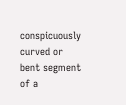conspicuously curved or bent segment of a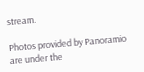stream.

Photos provided by Panoramio are under the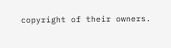copyright of their owners.